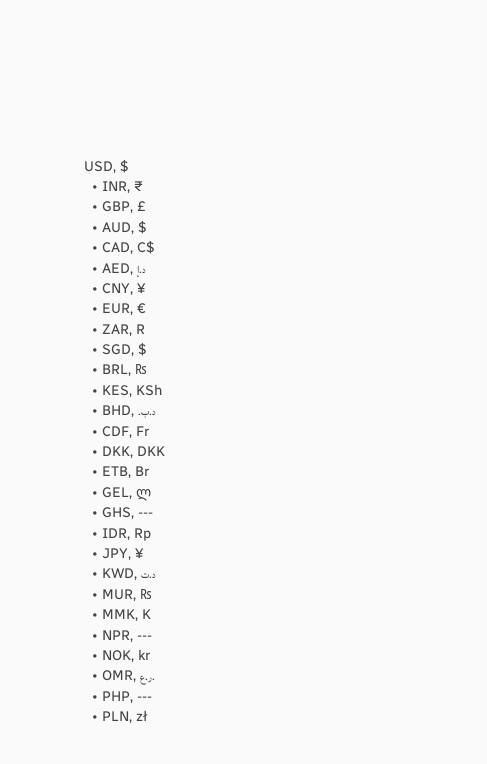USD, $
  • INR, ₹
  • GBP, £
  • AUD, $
  • CAD, C$
  • AED, د.إ
  • CNY, ¥
  • EUR, €
  • ZAR, R
  • SGD, $
  • BRL, ₨
  • KES, KSh
  • BHD, .د.ب
  • CDF, Fr
  • DKK, DKK
  • ETB, Br
  • GEL, ლ
  • GHS, ---
  • IDR, Rp
  • JPY, ¥
  • KWD, د.ت
  • MUR, ₨
  • MMK, K
  • NPR, ---
  • NOK, kr
  • OMR, ر.ع.
  • PHP, ---
  • PLN, zł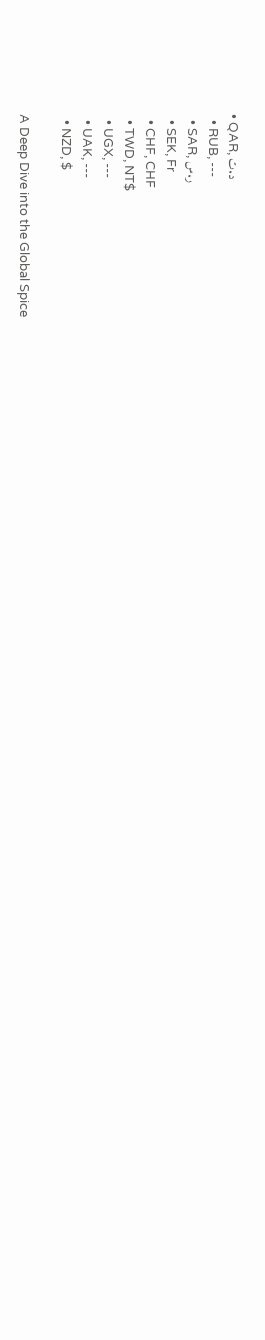• QAR, د.ت
  • RUB, ---
  • SAR, ر.س
  • SEK, Fr
  • CHF, CHF
  • TWD, NT$
  • UGX, ---
  • UAK, ---
  • NZD, $

A Deep Dive into the Global Spice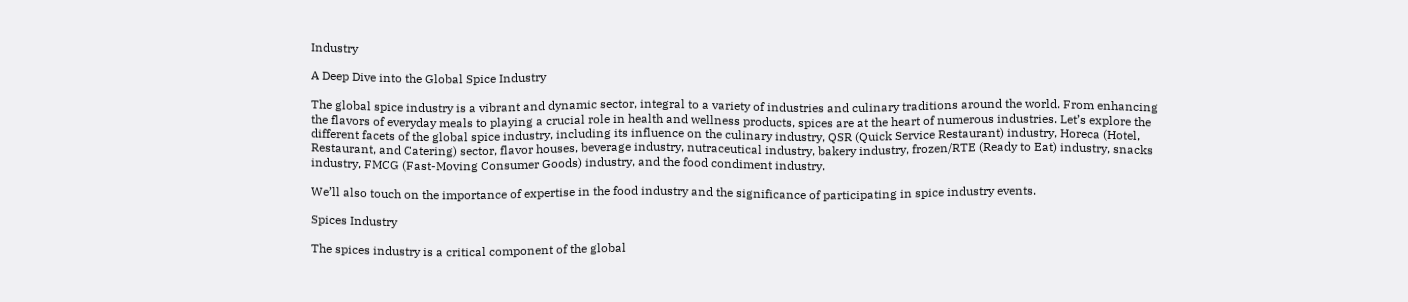Industry

A Deep Dive into the Global Spice Industry

The global spice industry is a vibrant and dynamic sector, integral to a variety of industries and culinary traditions around the world. From enhancing the flavors of everyday meals to playing a crucial role in health and wellness products, spices are at the heart of numerous industries. Let’s explore the different facets of the global spice industry, including its influence on the culinary industry, QSR (Quick Service Restaurant) industry, Horeca (Hotel, Restaurant, and Catering) sector, flavor houses, beverage industry, nutraceutical industry, bakery industry, frozen/RTE (Ready to Eat) industry, snacks industry, FMCG (Fast-Moving Consumer Goods) industry, and the food condiment industry.

We’ll also touch on the importance of expertise in the food industry and the significance of participating in spice industry events.

Spices Industry

The spices industry is a critical component of the global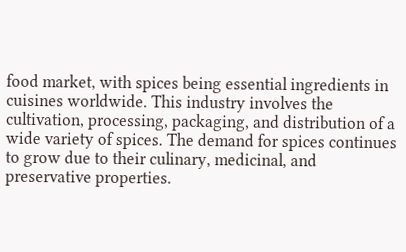food market, with spices being essential ingredients in cuisines worldwide. This industry involves the cultivation, processing, packaging, and distribution of a wide variety of spices. The demand for spices continues to grow due to their culinary, medicinal, and preservative properties.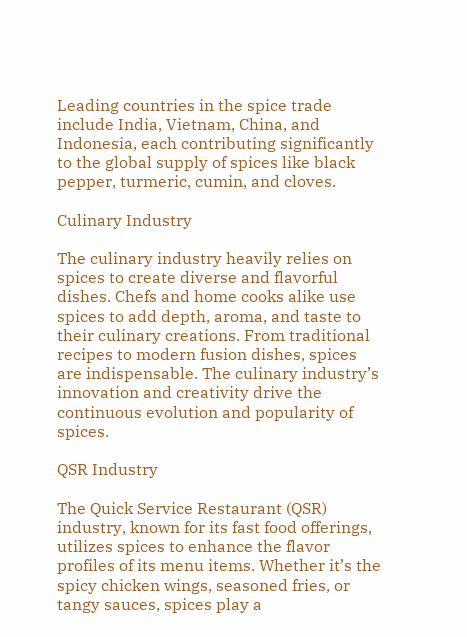Leading countries in the spice trade include India, Vietnam, China, and Indonesia, each contributing significantly to the global supply of spices like black pepper, turmeric, cumin, and cloves.

Culinary Industry

The culinary industry heavily relies on spices to create diverse and flavorful dishes. Chefs and home cooks alike use spices to add depth, aroma, and taste to their culinary creations. From traditional recipes to modern fusion dishes, spices are indispensable. The culinary industry’s innovation and creativity drive the continuous evolution and popularity of spices.

QSR Industry

The Quick Service Restaurant (QSR) industry, known for its fast food offerings, utilizes spices to enhance the flavor profiles of its menu items. Whether it’s the spicy chicken wings, seasoned fries, or tangy sauces, spices play a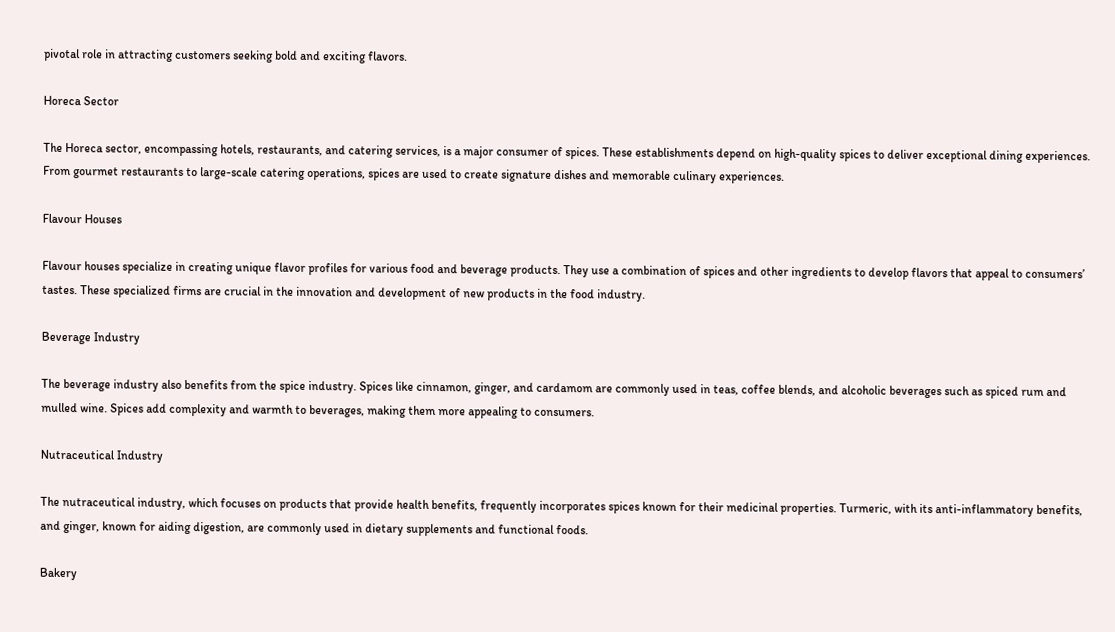pivotal role in attracting customers seeking bold and exciting flavors.

Horeca Sector

The Horeca sector, encompassing hotels, restaurants, and catering services, is a major consumer of spices. These establishments depend on high-quality spices to deliver exceptional dining experiences. From gourmet restaurants to large-scale catering operations, spices are used to create signature dishes and memorable culinary experiences.

Flavour Houses

Flavour houses specialize in creating unique flavor profiles for various food and beverage products. They use a combination of spices and other ingredients to develop flavors that appeal to consumers’ tastes. These specialized firms are crucial in the innovation and development of new products in the food industry.

Beverage Industry

The beverage industry also benefits from the spice industry. Spices like cinnamon, ginger, and cardamom are commonly used in teas, coffee blends, and alcoholic beverages such as spiced rum and mulled wine. Spices add complexity and warmth to beverages, making them more appealing to consumers.

Nutraceutical Industry

The nutraceutical industry, which focuses on products that provide health benefits, frequently incorporates spices known for their medicinal properties. Turmeric, with its anti-inflammatory benefits, and ginger, known for aiding digestion, are commonly used in dietary supplements and functional foods.

Bakery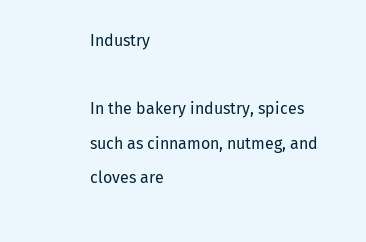Industry

In the bakery industry, spices such as cinnamon, nutmeg, and cloves are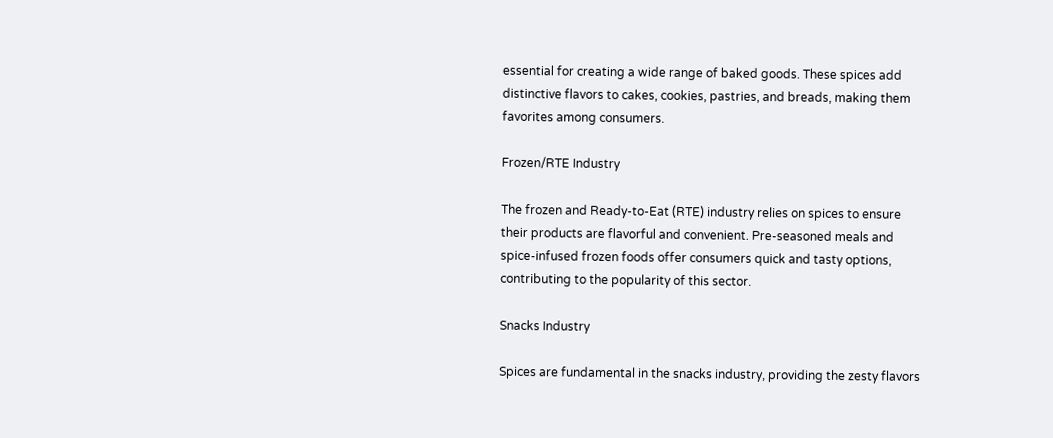essential for creating a wide range of baked goods. These spices add distinctive flavors to cakes, cookies, pastries, and breads, making them favorites among consumers.

Frozen/RTE Industry

The frozen and Ready-to-Eat (RTE) industry relies on spices to ensure their products are flavorful and convenient. Pre-seasoned meals and spice-infused frozen foods offer consumers quick and tasty options, contributing to the popularity of this sector.

Snacks Industry

Spices are fundamental in the snacks industry, providing the zesty flavors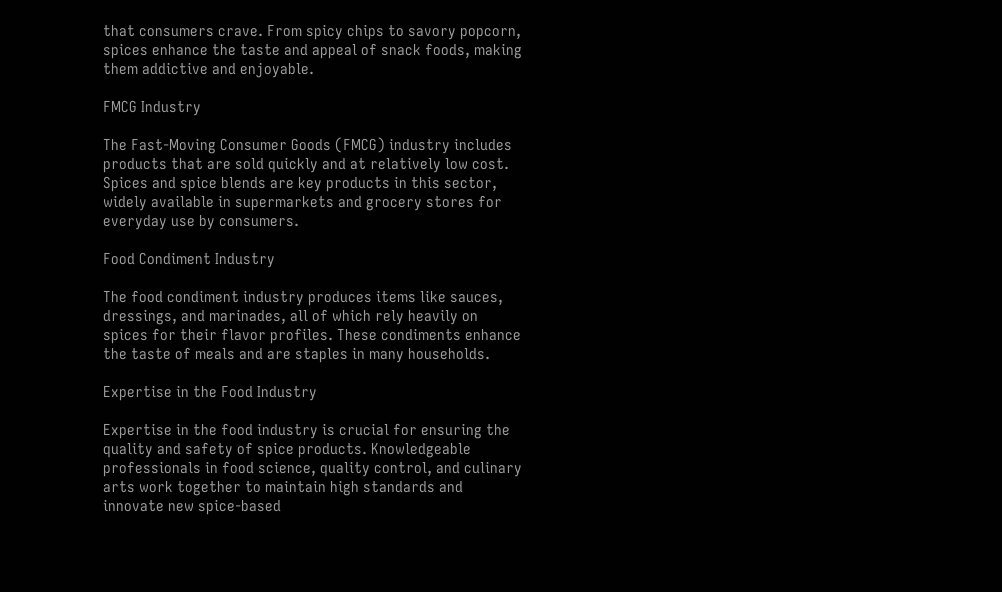that consumers crave. From spicy chips to savory popcorn, spices enhance the taste and appeal of snack foods, making them addictive and enjoyable.

FMCG Industry

The Fast-Moving Consumer Goods (FMCG) industry includes products that are sold quickly and at relatively low cost. Spices and spice blends are key products in this sector, widely available in supermarkets and grocery stores for everyday use by consumers.

Food Condiment Industry

The food condiment industry produces items like sauces, dressings, and marinades, all of which rely heavily on spices for their flavor profiles. These condiments enhance the taste of meals and are staples in many households.

Expertise in the Food Industry

Expertise in the food industry is crucial for ensuring the quality and safety of spice products. Knowledgeable professionals in food science, quality control, and culinary arts work together to maintain high standards and innovate new spice-based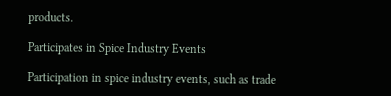products.

Participates in Spice Industry Events

Participation in spice industry events, such as trade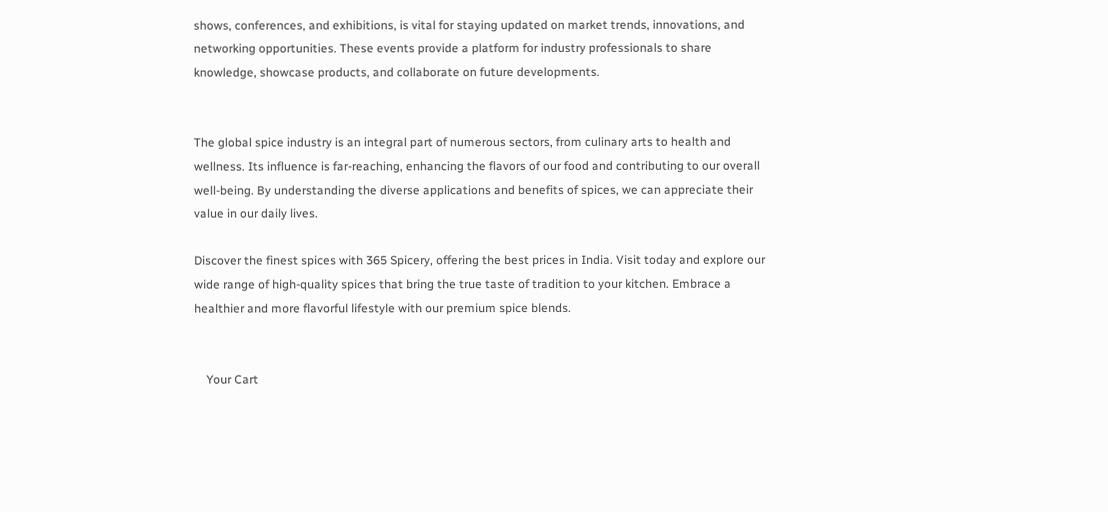shows, conferences, and exhibitions, is vital for staying updated on market trends, innovations, and networking opportunities. These events provide a platform for industry professionals to share knowledge, showcase products, and collaborate on future developments.


The global spice industry is an integral part of numerous sectors, from culinary arts to health and wellness. Its influence is far-reaching, enhancing the flavors of our food and contributing to our overall well-being. By understanding the diverse applications and benefits of spices, we can appreciate their value in our daily lives.

Discover the finest spices with 365 Spicery, offering the best prices in India. Visit today and explore our wide range of high-quality spices that bring the true taste of tradition to your kitchen. Embrace a healthier and more flavorful lifestyle with our premium spice blends.


    Your Cart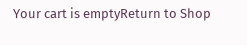Your cart is emptyReturn to Shop